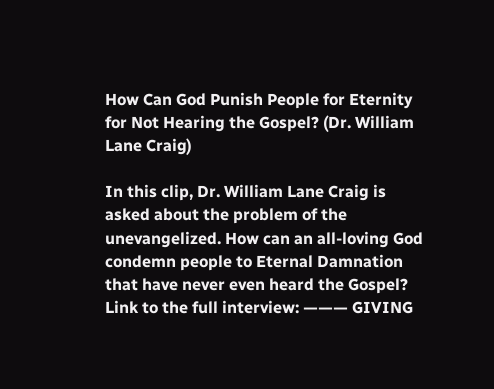How Can God Punish People for Eternity for Not Hearing the Gospel? (Dr. William Lane Craig)

In this clip, Dr. William Lane Craig is asked about the problem of the unevangelized. How can an all-loving God condemn people to Eternal Damnation that have never even heard the Gospel? Link to the full interview: ——— GIVING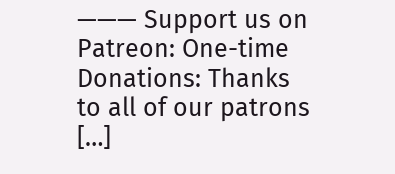——— Support us on Patreon: One-time Donations: Thanks to all of our patrons […]